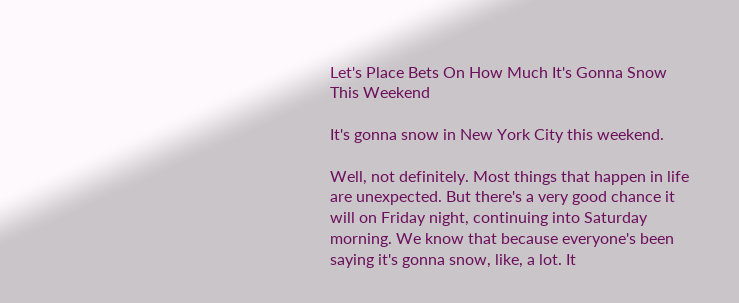Let's Place Bets On How Much It's Gonna Snow This Weekend

It's gonna snow in New York City this weekend.

Well, not definitely. Most things that happen in life are unexpected. But there's a very good chance it will on Friday night, continuing into Saturday morning. We know that because everyone's been saying it's gonna snow, like, a lot. It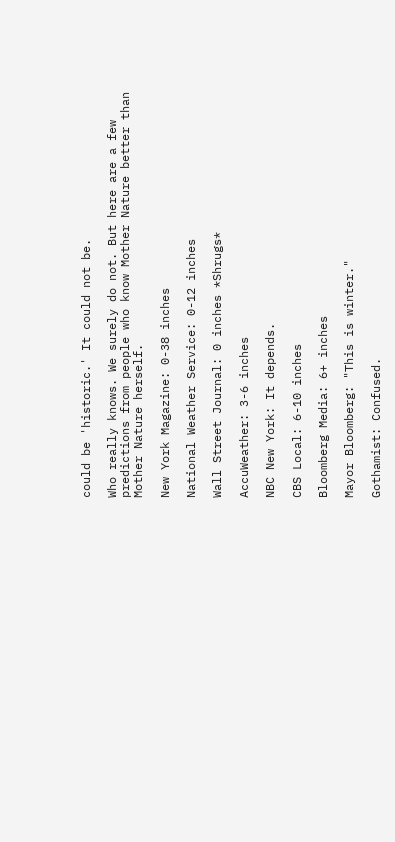could be 'historic.' It could not be.

Who really knows. We surely do not. But here are a few predictions from people who know Mother Nature better than Mother Nature herself.

New York Magazine: 0-38 inches

National Weather Service: 0-12 inches

Wall Street Journal: 0 inches *Shrugs*

AccuWeather: 3-6 inches

NBC New York: It depends.

CBS Local: 6-10 inches

Bloomberg Media: 6+ inches

Mayor Bloomberg: "This is winter."

Gothamist: Confused.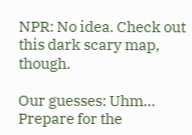NPR: No idea. Check out this dark scary map, though.

Our guesses: Uhm... Prepare for the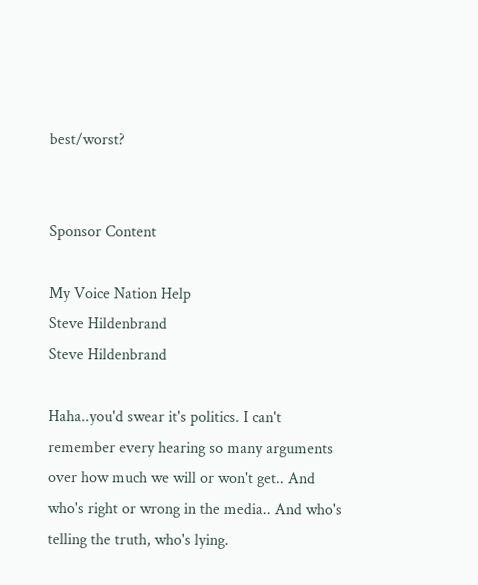best/worst?


Sponsor Content

My Voice Nation Help
Steve Hildenbrand
Steve Hildenbrand

Haha..you'd swear it's politics. I can't remember every hearing so many arguments over how much we will or won't get.. And who's right or wrong in the media.. And who's telling the truth, who's lying.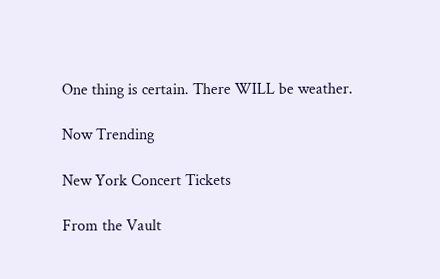One thing is certain. There WILL be weather.

Now Trending

New York Concert Tickets

From the Vault